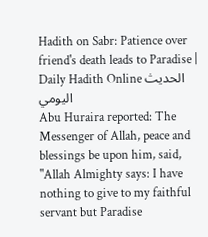Hadith on Sabr: Patience over friend's death leads to Paradise | Daily Hadith Online الحديث اليومي
Abu Huraira reported: The Messenger of Allah, peace and blessings be upon him, said, "Allah Almighty says: I have nothing to give to my faithful servant but Paradise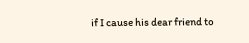if I cause his dear friend to